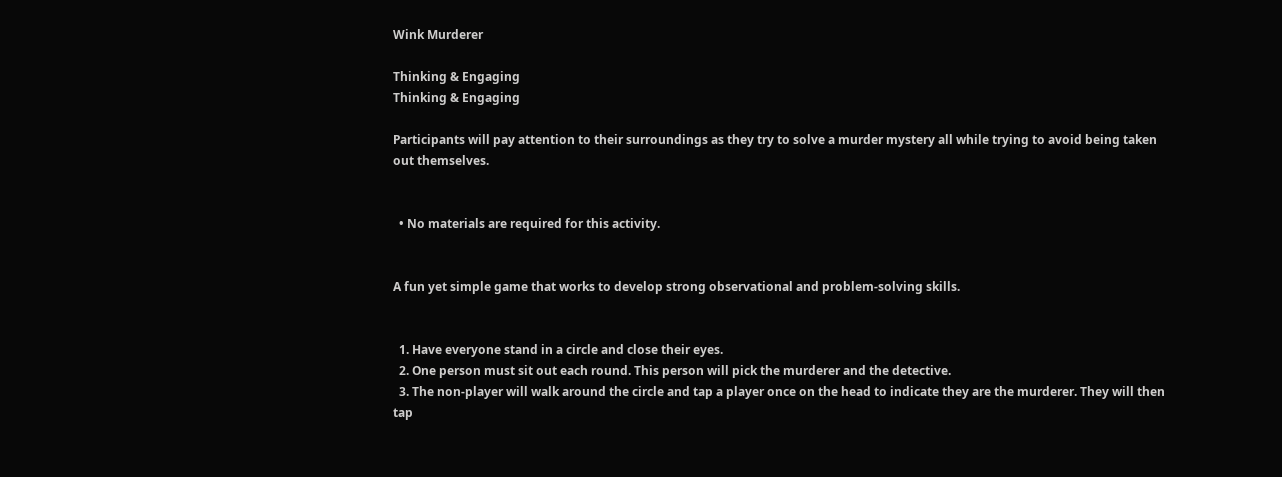Wink Murderer

Thinking & Engaging
Thinking & Engaging

Participants will pay attention to their surroundings as they try to solve a murder mystery all while trying to avoid being taken out themselves.


  • No materials are required for this activity.


A fun yet simple game that works to develop strong observational and problem-solving skills.


  1. Have everyone stand in a circle and close their eyes.
  2. One person must sit out each round. This person will pick the murderer and the detective.
  3. The non-player will walk around the circle and tap a player once on the head to indicate they are the murderer. They will then tap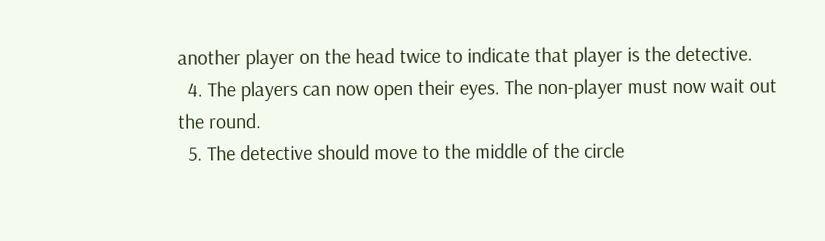another player on the head twice to indicate that player is the detective.
  4. The players can now open their eyes. The non-player must now wait out the round.
  5. The detective should move to the middle of the circle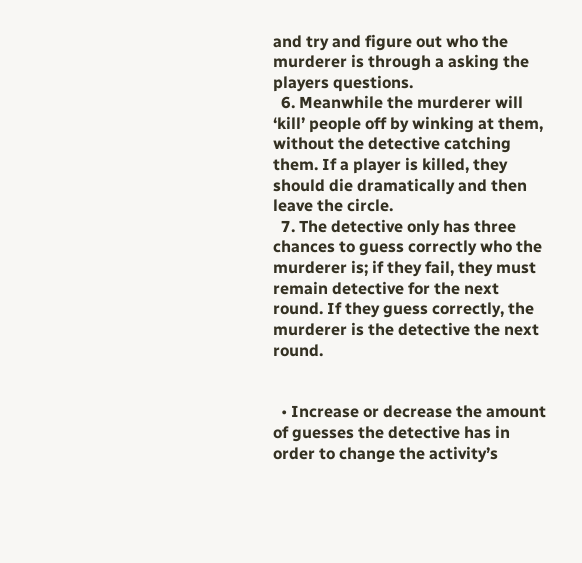and try and figure out who the murderer is through a asking the players questions.
  6. Meanwhile the murderer will ‘kill’ people off by winking at them, without the detective catching them. If a player is killed, they should die dramatically and then leave the circle.
  7. The detective only has three chances to guess correctly who the murderer is; if they fail, they must remain detective for the next round. If they guess correctly, the murderer is the detective the next round.


  • Increase or decrease the amount of guesses the detective has in order to change the activity’s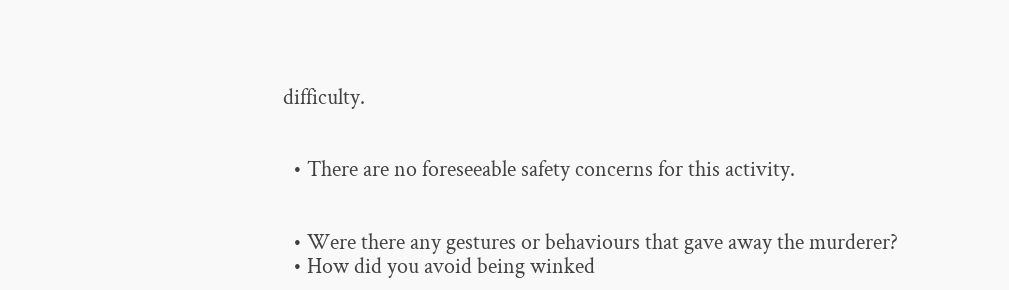difficulty.


  • There are no foreseeable safety concerns for this activity.


  • Were there any gestures or behaviours that gave away the murderer?
  • How did you avoid being winked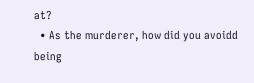at?
  • As the murderer, how did you avoidd being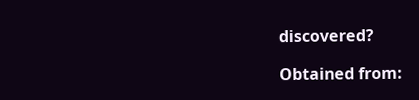discovered?

Obtained from: